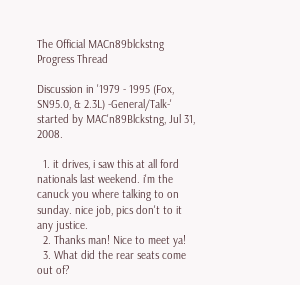The Official MACn89blckstng Progress Thread

Discussion in '1979 - 1995 (Fox, SN95.0, & 2.3L) -General/Talk-' started by MAC'n89Blckstng, Jul 31, 2008.

  1. it drives, i saw this at all ford nationals last weekend. i'm the canuck you where talking to on sunday. nice job, pics don't to it any justice.
  2. Thanks man! Nice to meet ya!
  3. What did the rear seats come out of?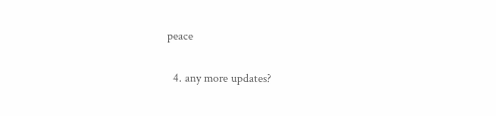peace

  4. any more updates?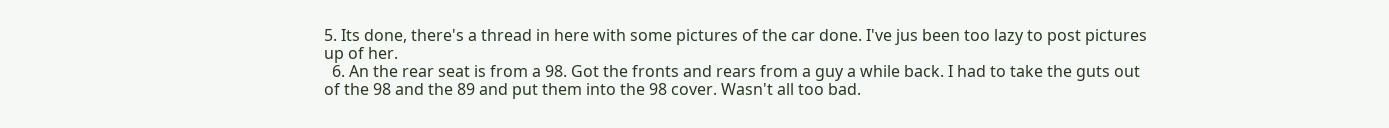5. Its done, there's a thread in here with some pictures of the car done. I've jus been too lazy to post pictures up of her.
  6. An the rear seat is from a 98. Got the fronts and rears from a guy a while back. I had to take the guts out of the 98 and the 89 and put them into the 98 cover. Wasn't all too bad.